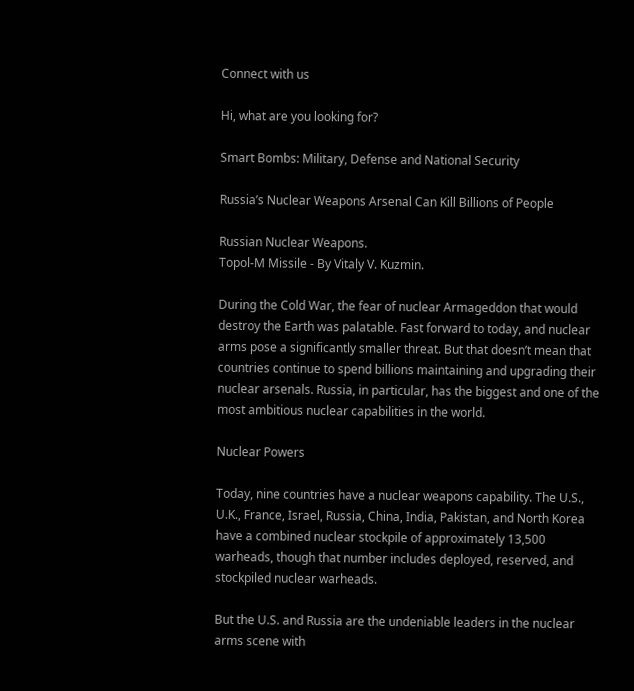Connect with us

Hi, what are you looking for?

Smart Bombs: Military, Defense and National Security

Russia’s Nuclear Weapons Arsenal Can Kill Billions of People

Russian Nuclear Weapons.
Topol-M Missile - By Vitaly V. Kuzmin.

During the Cold War, the fear of nuclear Armageddon that would destroy the Earth was palatable. Fast forward to today, and nuclear arms pose a significantly smaller threat. But that doesn’t mean that countries continue to spend billions maintaining and upgrading their nuclear arsenals. Russia, in particular, has the biggest and one of the most ambitious nuclear capabilities in the world.

Nuclear Powers

Today, nine countries have a nuclear weapons capability. The U.S., U.K., France, Israel, Russia, China, India, Pakistan, and North Korea have a combined nuclear stockpile of approximately 13,500 warheads, though that number includes deployed, reserved, and stockpiled nuclear warheads.

But the U.S. and Russia are the undeniable leaders in the nuclear arms scene with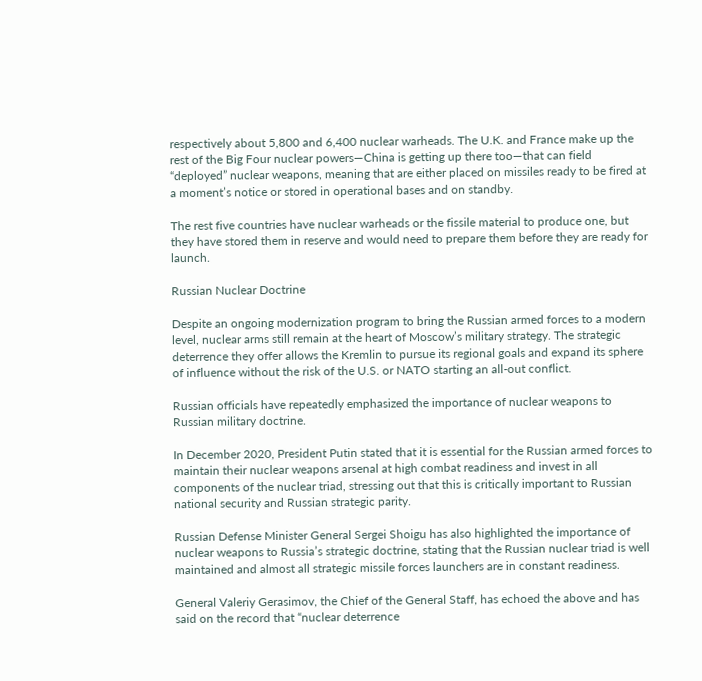respectively about 5,800 and 6,400 nuclear warheads. The U.K. and France make up the rest of the Big Four nuclear powers—China is getting up there too—that can field “deployed” nuclear weapons, meaning that are either placed on missiles ready to be fired at a moment’s notice or stored in operational bases and on standby.

The rest five countries have nuclear warheads or the fissile material to produce one, but they have stored them in reserve and would need to prepare them before they are ready for launch.

Russian Nuclear Doctrine

Despite an ongoing modernization program to bring the Russian armed forces to a modern level, nuclear arms still remain at the heart of Moscow’s military strategy. The strategic deterrence they offer allows the Kremlin to pursue its regional goals and expand its sphere of influence without the risk of the U.S. or NATO starting an all-out conflict.

Russian officials have repeatedly emphasized the importance of nuclear weapons to Russian military doctrine.

In December 2020, President Putin stated that it is essential for the Russian armed forces to maintain their nuclear weapons arsenal at high combat readiness and invest in all components of the nuclear triad, stressing out that this is critically important to Russian national security and Russian strategic parity.

Russian Defense Minister General Sergei Shoigu has also highlighted the importance of nuclear weapons to Russia’s strategic doctrine, stating that the Russian nuclear triad is well maintained and almost all strategic missile forces launchers are in constant readiness.

General Valeriy Gerasimov, the Chief of the General Staff, has echoed the above and has said on the record that “nuclear deterrence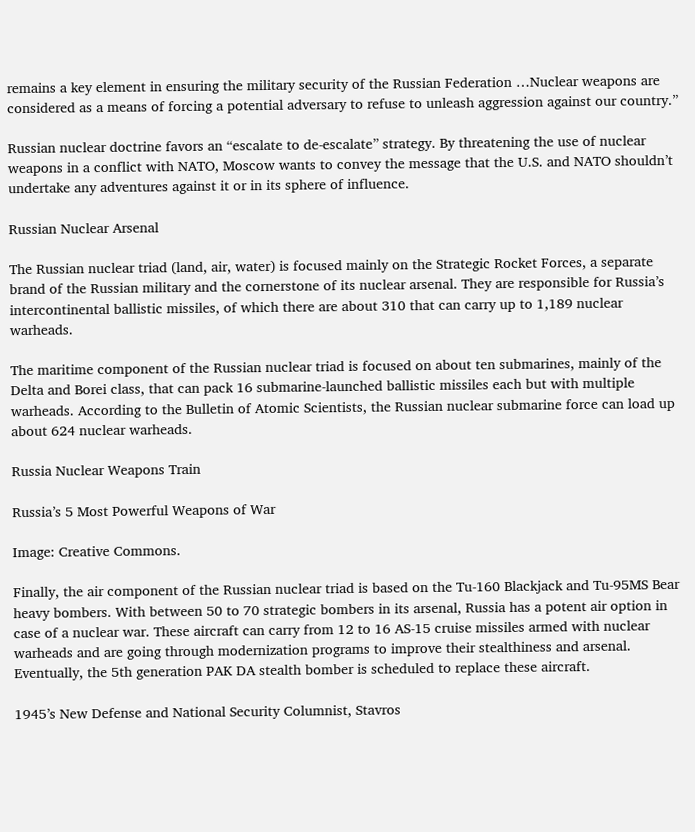remains a key element in ensuring the military security of the Russian Federation …Nuclear weapons are considered as a means of forcing a potential adversary to refuse to unleash aggression against our country.”

Russian nuclear doctrine favors an “escalate to de-escalate” strategy. By threatening the use of nuclear weapons in a conflict with NATO, Moscow wants to convey the message that the U.S. and NATO shouldn’t undertake any adventures against it or in its sphere of influence.

Russian Nuclear Arsenal

The Russian nuclear triad (land, air, water) is focused mainly on the Strategic Rocket Forces, a separate brand of the Russian military and the cornerstone of its nuclear arsenal. They are responsible for Russia’s intercontinental ballistic missiles, of which there are about 310 that can carry up to 1,189 nuclear warheads.

The maritime component of the Russian nuclear triad is focused on about ten submarines, mainly of the Delta and Borei class, that can pack 16 submarine-launched ballistic missiles each but with multiple warheads. According to the Bulletin of Atomic Scientists, the Russian nuclear submarine force can load up about 624 nuclear warheads.

Russia Nuclear Weapons Train

Russia’s 5 Most Powerful Weapons of War

Image: Creative Commons.

Finally, the air component of the Russian nuclear triad is based on the Tu-160 Blackjack and Tu-95MS Bear heavy bombers. With between 50 to 70 strategic bombers in its arsenal, Russia has a potent air option in case of a nuclear war. These aircraft can carry from 12 to 16 AS-15 cruise missiles armed with nuclear warheads and are going through modernization programs to improve their stealthiness and arsenal. Eventually, the 5th generation PAK DA stealth bomber is scheduled to replace these aircraft.

1945’s New Defense and National Security Columnist, Stavros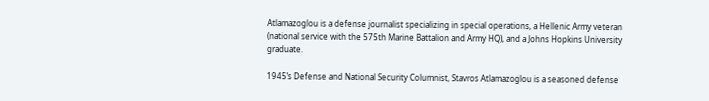Atlamazoglou is a defense journalist specializing in special operations, a Hellenic Army veteran (national service with the 575th Marine Battalion and Army HQ), and a Johns Hopkins University graduate.

1945’s Defense and National Security Columnist, Stavros Atlamazoglou is a seasoned defense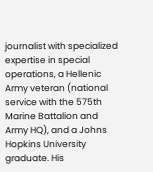journalist with specialized expertise in special operations, a Hellenic Army veteran (national service with the 575th Marine Battalion and Army HQ), and a Johns Hopkins University graduate. His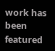work has been featured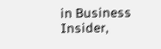in Business Insider,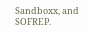Sandboxx, and SOFREP.